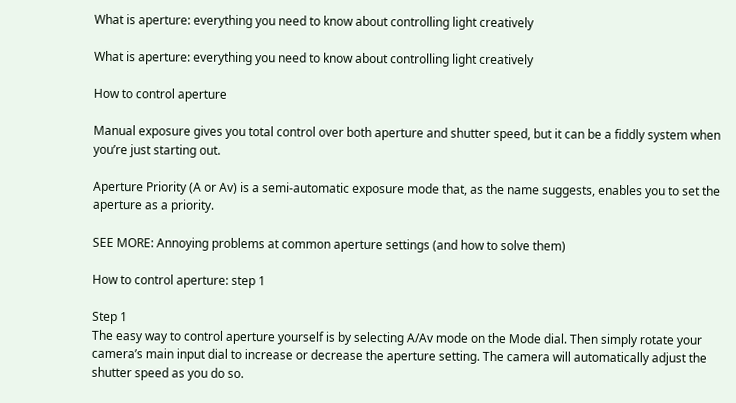What is aperture: everything you need to know about controlling light creatively

What is aperture: everything you need to know about controlling light creatively

How to control aperture

Manual exposure gives you total control over both aperture and shutter speed, but it can be a fiddly system when you’re just starting out.

Aperture Priority (A or Av) is a semi-automatic exposure mode that, as the name suggests, enables you to set the aperture as a priority.

SEE MORE: Annoying problems at common aperture settings (and how to solve them)

How to control aperture: step 1

Step 1
The easy way to control aperture yourself is by selecting A/Av mode on the Mode dial. Then simply rotate your camera’s main input dial to increase or decrease the aperture setting. The camera will automatically adjust the shutter speed as you do so.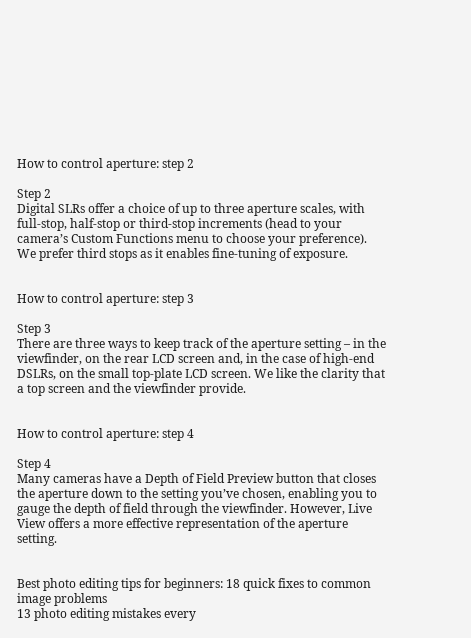How to control aperture: step 2

Step 2
Digital SLRs offer a choice of up to three aperture scales, with full-stop, half-stop or third-stop increments (head to your camera’s Custom Functions menu to choose your preference). We prefer third stops as it enables fine-tuning of exposure.


How to control aperture: step 3

Step 3
There are three ways to keep track of the aperture setting – in the viewfinder, on the rear LCD screen and, in the case of high-end DSLRs, on the small top-plate LCD screen. We like the clarity that a top screen and the viewfinder provide.


How to control aperture: step 4

Step 4
Many cameras have a Depth of Field Preview button that closes the aperture down to the setting you’ve chosen, enabling you to gauge the depth of field through the viewfinder. However, Live View offers a more effective representation of the aperture setting.


Best photo editing tips for beginners: 18 quick fixes to common image problems
13 photo editing mistakes every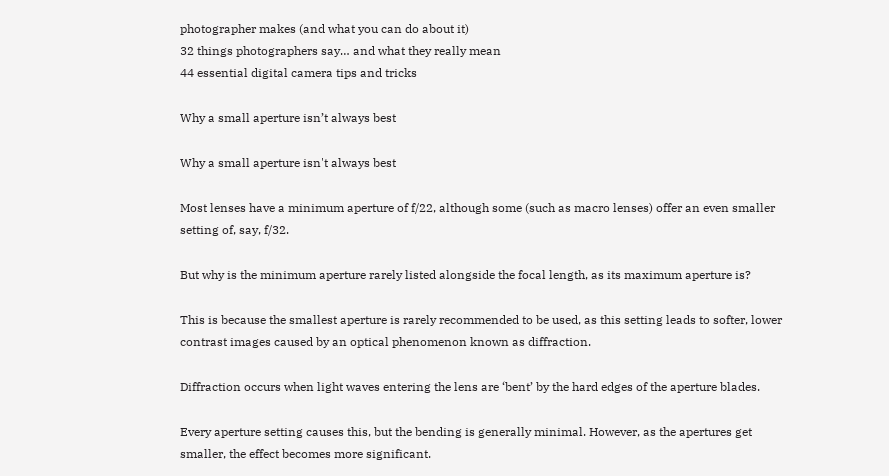photographer makes (and what you can do about it)
32 things photographers say… and what they really mean
44 essential digital camera tips and tricks

Why a small aperture isn’t always best

Why a small aperture isn't always best

Most lenses have a minimum aperture of f/22, although some (such as macro lenses) offer an even smaller setting of, say, f/32.

But why is the minimum aperture rarely listed alongside the focal length, as its maximum aperture is?

This is because the smallest aperture is rarely recommended to be used, as this setting leads to softer, lower contrast images caused by an optical phenomenon known as diffraction.

Diffraction occurs when light waves entering the lens are ‘bent’ by the hard edges of the aperture blades.

Every aperture setting causes this, but the bending is generally minimal. However, as the apertures get smaller, the effect becomes more significant.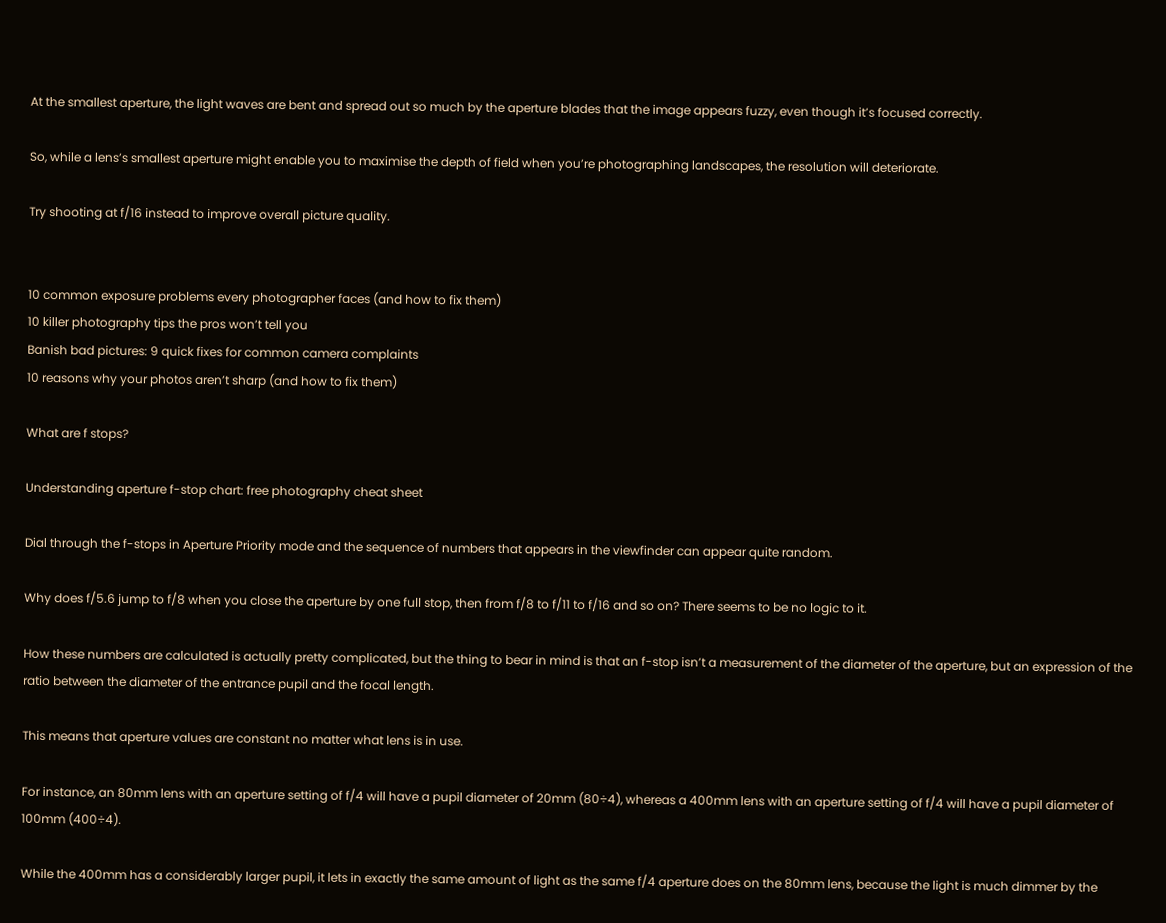At the smallest aperture, the light waves are bent and spread out so much by the aperture blades that the image appears fuzzy, even though it’s focused correctly.

So, while a lens’s smallest aperture might enable you to maximise the depth of field when you’re photographing landscapes, the resolution will deteriorate.

Try shooting at f/16 instead to improve overall picture quality.


10 common exposure problems every photographer faces (and how to fix them)
10 killer photography tips the pros won’t tell you
Banish bad pictures: 9 quick fixes for common camera complaints
10 reasons why your photos aren’t sharp (and how to fix them)

What are f stops?

Understanding aperture f-stop chart: free photography cheat sheet

Dial through the f-stops in Aperture Priority mode and the sequence of numbers that appears in the viewfinder can appear quite random.

Why does f/5.6 jump to f/8 when you close the aperture by one full stop, then from f/8 to f/11 to f/16 and so on? There seems to be no logic to it.

How these numbers are calculated is actually pretty complicated, but the thing to bear in mind is that an f-stop isn’t a measurement of the diameter of the aperture, but an expression of the ratio between the diameter of the entrance pupil and the focal length.

This means that aperture values are constant no matter what lens is in use.

For instance, an 80mm lens with an aperture setting of f/4 will have a pupil diameter of 20mm (80÷4), whereas a 400mm lens with an aperture setting of f/4 will have a pupil diameter of 100mm (400÷4).

While the 400mm has a considerably larger pupil, it lets in exactly the same amount of light as the same f/4 aperture does on the 80mm lens, because the light is much dimmer by the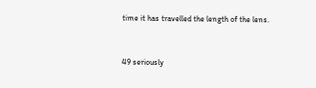time it has travelled the length of the lens.


49 seriously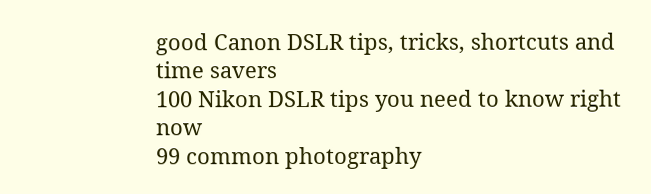good Canon DSLR tips, tricks, shortcuts and time savers
100 Nikon DSLR tips you need to know right now
99 common photography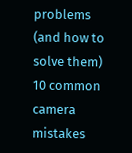problems (and how to solve them)
10 common camera mistakes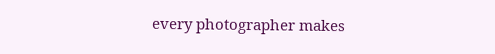every photographer makes